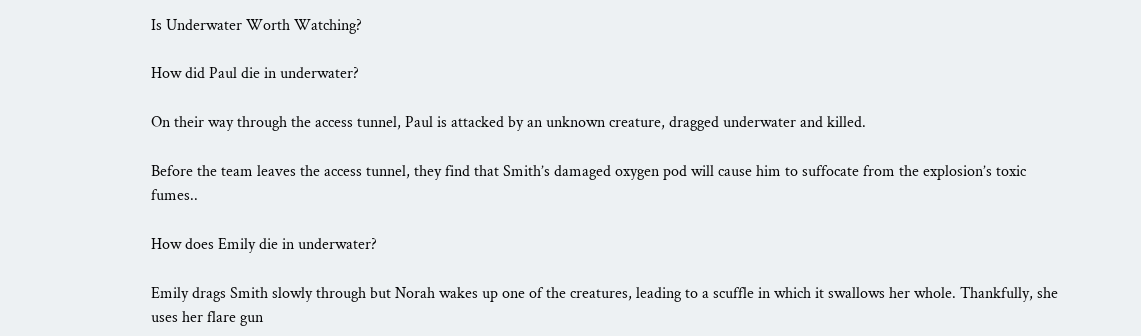Is Underwater Worth Watching?

How did Paul die in underwater?

On their way through the access tunnel, Paul is attacked by an unknown creature, dragged underwater and killed.

Before the team leaves the access tunnel, they find that Smith’s damaged oxygen pod will cause him to suffocate from the explosion’s toxic fumes..

How does Emily die in underwater?

Emily drags Smith slowly through but Norah wakes up one of the creatures, leading to a scuffle in which it swallows her whole. Thankfully, she uses her flare gun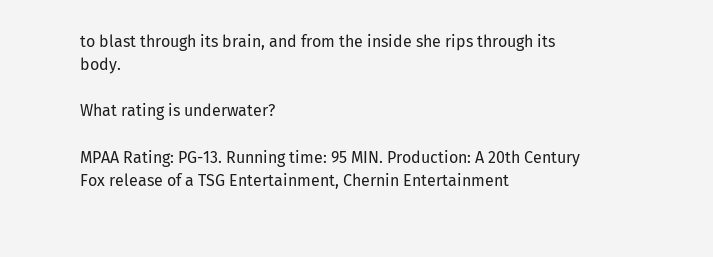to blast through its brain, and from the inside she rips through its body.

What rating is underwater?

MPAA Rating: PG-13. Running time: 95 MIN. Production: A 20th Century Fox release of a TSG Entertainment, Chernin Entertainment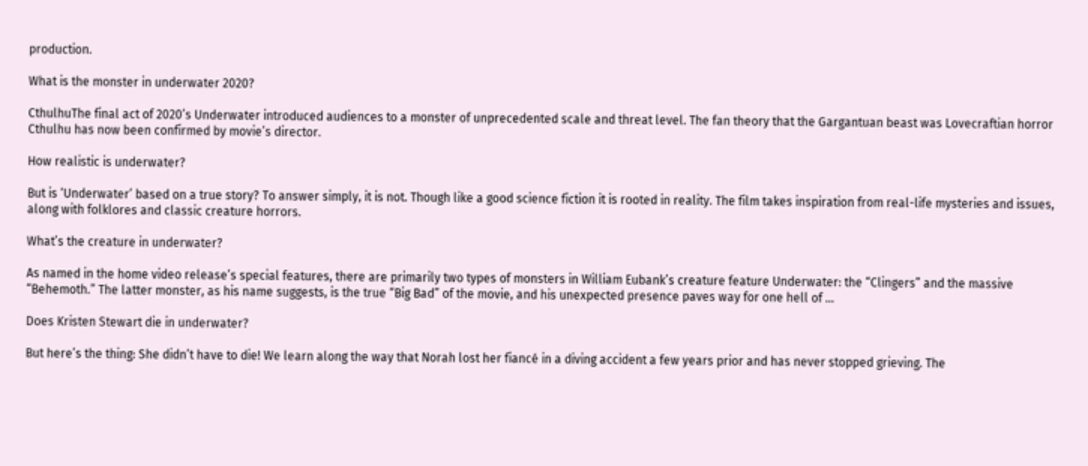production.

What is the monster in underwater 2020?

CthulhuThe final act of 2020’s Underwater introduced audiences to a monster of unprecedented scale and threat level. The fan theory that the Gargantuan beast was Lovecraftian horror Cthulhu has now been confirmed by movie’s director.

How realistic is underwater?

But is ‘Underwater’ based on a true story? To answer simply, it is not. Though like a good science fiction it is rooted in reality. The film takes inspiration from real-life mysteries and issues, along with folklores and classic creature horrors.

What’s the creature in underwater?

As named in the home video release’s special features, there are primarily two types of monsters in William Eubank’s creature feature Underwater: the “Clingers” and the massive “Behemoth.” The latter monster, as his name suggests, is the true “Big Bad” of the movie, and his unexpected presence paves way for one hell of …

Does Kristen Stewart die in underwater?

But here’s the thing: She didn’t have to die! We learn along the way that Norah lost her fiancé in a diving accident a few years prior and has never stopped grieving. The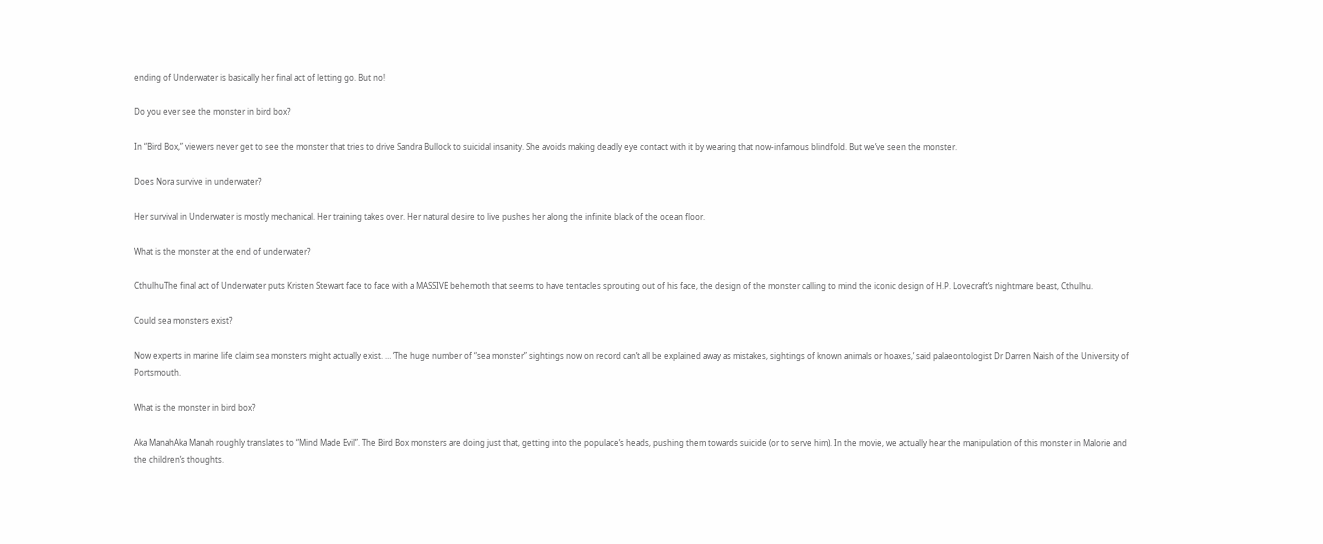ending of Underwater is basically her final act of letting go. But no!

Do you ever see the monster in bird box?

In “Bird Box,” viewers never get to see the monster that tries to drive Sandra Bullock to suicidal insanity. She avoids making deadly eye contact with it by wearing that now-infamous blindfold. But we’ve seen the monster.

Does Nora survive in underwater?

Her survival in Underwater is mostly mechanical. Her training takes over. Her natural desire to live pushes her along the infinite black of the ocean floor.

What is the monster at the end of underwater?

CthulhuThe final act of Underwater puts Kristen Stewart face to face with a MASSIVE behemoth that seems to have tentacles sprouting out of his face, the design of the monster calling to mind the iconic design of H.P. Lovecraft’s nightmare beast, Cthulhu.

Could sea monsters exist?

Now experts in marine life claim sea monsters might actually exist. … ‘The huge number of “sea monster” sightings now on record can’t all be explained away as mistakes, sightings of known animals or hoaxes,’ said palaeontologist Dr Darren Naish of the University of Portsmouth.

What is the monster in bird box?

Aka ManahAka Manah roughly translates to “Mind Made Evil”. The Bird Box monsters are doing just that, getting into the populace’s heads, pushing them towards suicide (or to serve him). In the movie, we actually hear the manipulation of this monster in Malorie and the children’s thoughts.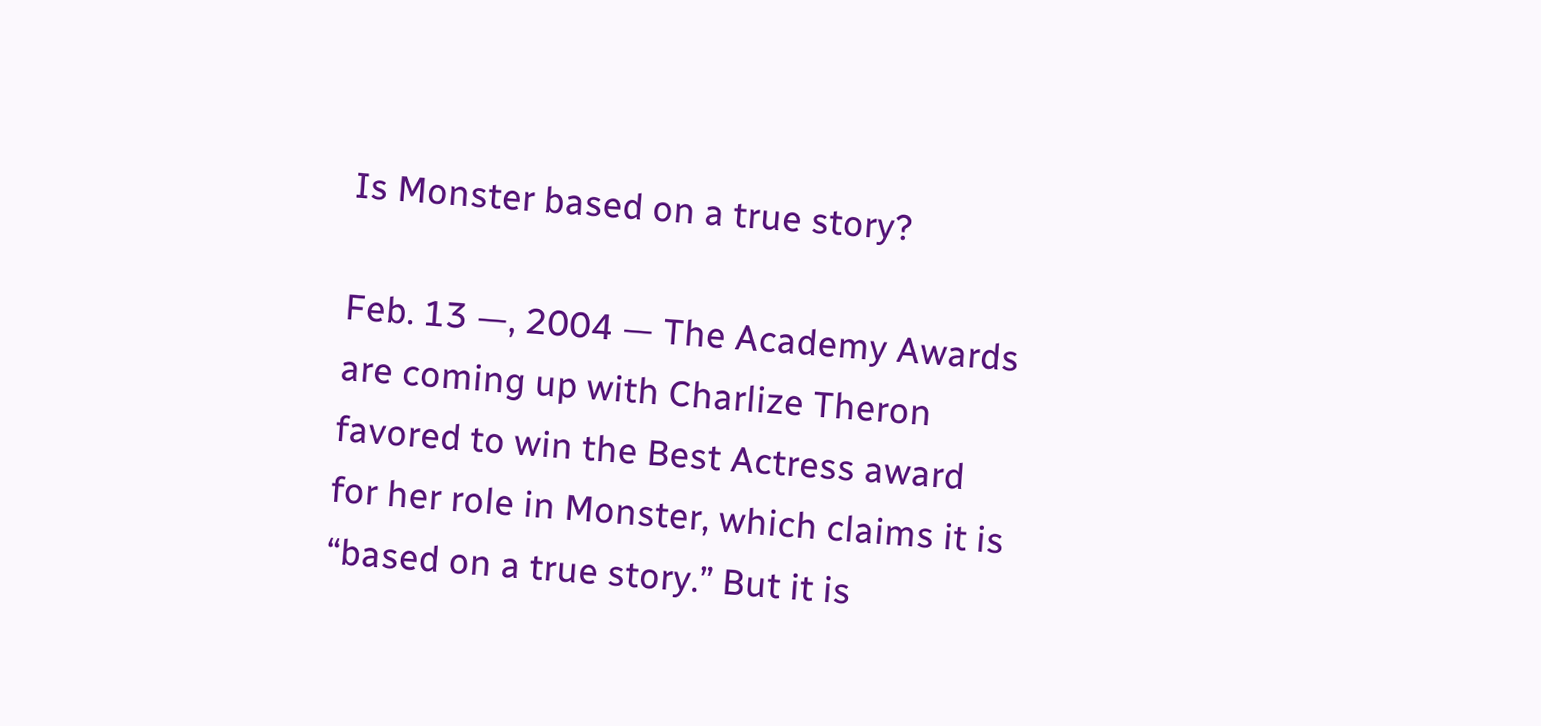Is Monster based on a true story?

Feb. 13 —, 2004 — The Academy Awards are coming up with Charlize Theron favored to win the Best Actress award for her role in Monster, which claims it is “based on a true story.” But it is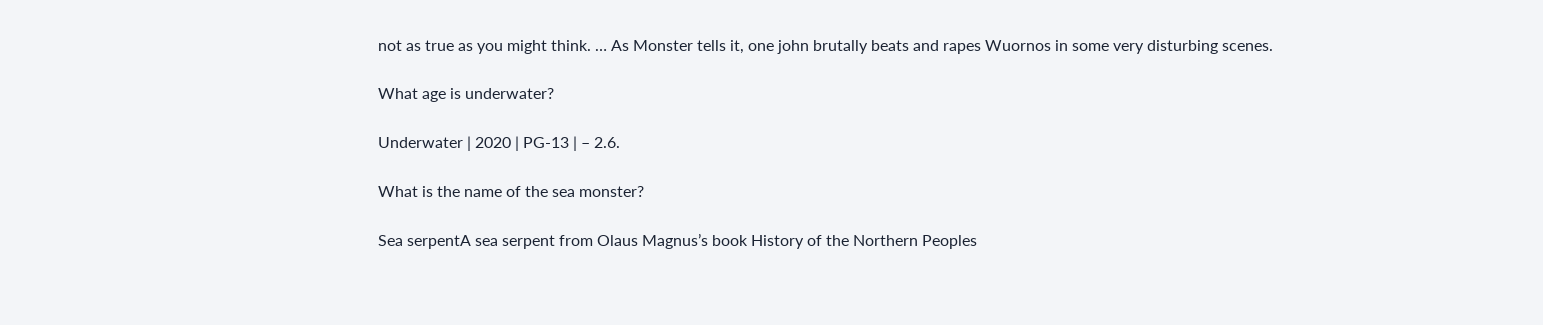not as true as you might think. … As Monster tells it, one john brutally beats and rapes Wuornos in some very disturbing scenes.

What age is underwater?

Underwater | 2020 | PG-13 | – 2.6.

What is the name of the sea monster?

Sea serpentA sea serpent from Olaus Magnus’s book History of the Northern Peoples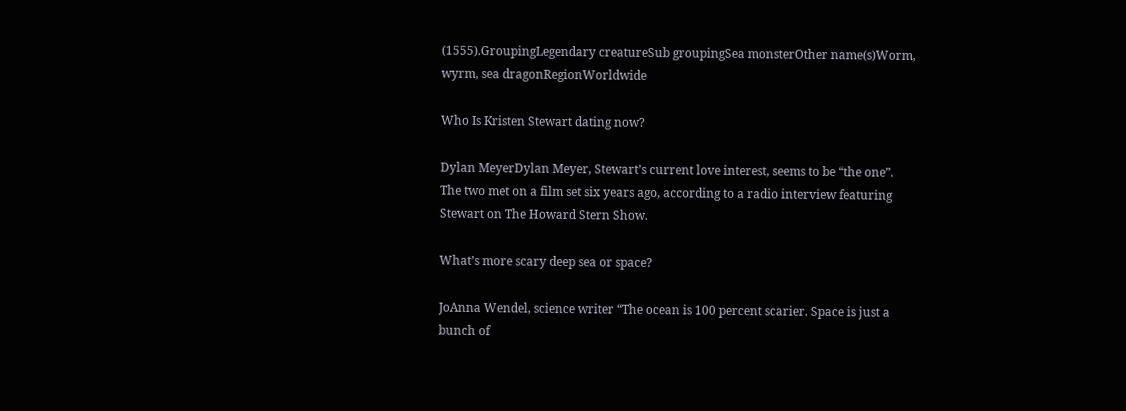(1555).GroupingLegendary creatureSub groupingSea monsterOther name(s)Worm, wyrm, sea dragonRegionWorldwide

Who Is Kristen Stewart dating now?

Dylan MeyerDylan Meyer, Stewart’s current love interest, seems to be “the one”. The two met on a film set six years ago, according to a radio interview featuring Stewart on The Howard Stern Show.

What’s more scary deep sea or space?

JoAnna Wendel, science writer “The ocean is 100 percent scarier. Space is just a bunch of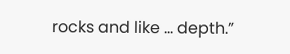rocks and like … depth.”